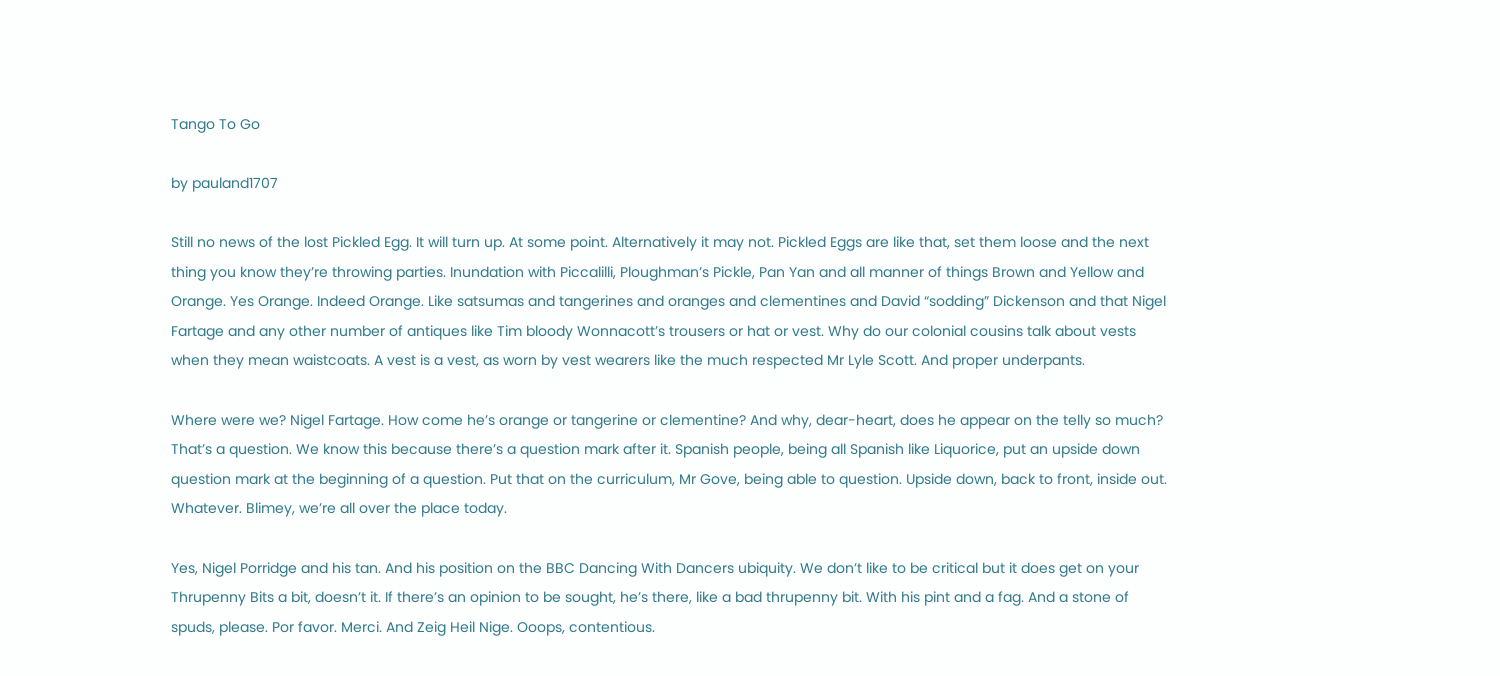Tango To Go

by pauland1707

Still no news of the lost Pickled Egg. It will turn up. At some point. Alternatively it may not. Pickled Eggs are like that, set them loose and the next thing you know they’re throwing parties. Inundation with Piccalilli, Ploughman’s Pickle, Pan Yan and all manner of things Brown and Yellow and Orange. Yes Orange. Indeed Orange. Like satsumas and tangerines and oranges and clementines and David “sodding” Dickenson and that Nigel Fartage and any other number of antiques like Tim bloody Wonnacott’s trousers or hat or vest. Why do our colonial cousins talk about vests when they mean waistcoats. A vest is a vest, as worn by vest wearers like the much respected Mr Lyle Scott. And proper underpants.

Where were we? Nigel Fartage. How come he’s orange or tangerine or clementine? And why, dear-heart, does he appear on the telly so much? That’s a question. We know this because there’s a question mark after it. Spanish people, being all Spanish like Liquorice, put an upside down question mark at the beginning of a question. Put that on the curriculum, Mr Gove, being able to question. Upside down, back to front, inside out. Whatever. Blimey, we’re all over the place today.

Yes, Nigel Porridge and his tan. And his position on the BBC Dancing With Dancers ubiquity. We don’t like to be critical but it does get on your Thrupenny Bits a bit, doesn’t it. If there’s an opinion to be sought, he’s there, like a bad thrupenny bit. With his pint and a fag. And a stone of spuds, please. Por favor. Merci. And Zeig Heil Nige. Ooops, contentious.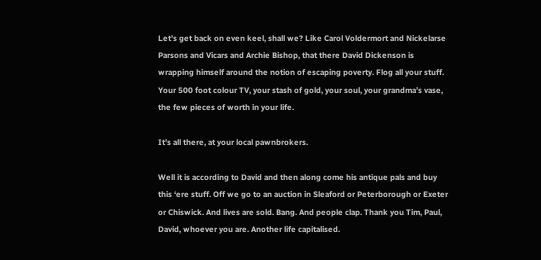Let’s get back on even keel, shall we? Like Carol Voldermort and Nickelarse Parsons and Vicars and Archie Bishop, that there David Dickenson is wrapping himself around the notion of escaping poverty. Flog all your stuff. Your 500 foot colour TV, your stash of gold, your soul, your grandma’s vase, the few pieces of worth in your life.

It’s all there, at your local pawnbrokers.

Well it is according to David and then along come his antique pals and buy this ‘ere stuff. Off we go to an auction in Sleaford or Peterborough or Exeter or Chiswick. And lives are sold. Bang. And people clap. Thank you Tim, Paul, David, whoever you are. Another life capitalised.